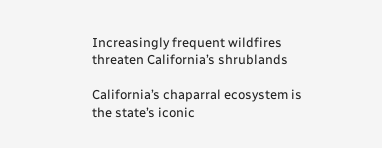Increasingly frequent wildfires threaten California’s shrublands

California’s chaparral ecosystem is the state’s iconic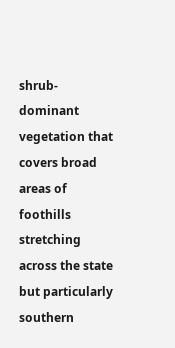shrub-dominant vegetation that covers broad areas of foothills stretching across the state but particularly southern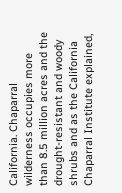California. Chaparral wilderness occupies more than 8.5 million acres and the drought-resistant and woody shrubs and as the California Chaparral Institute explained,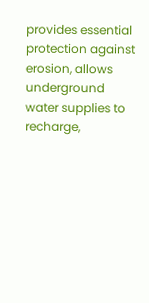provides essential protection against erosion, allows underground water supplies to recharge,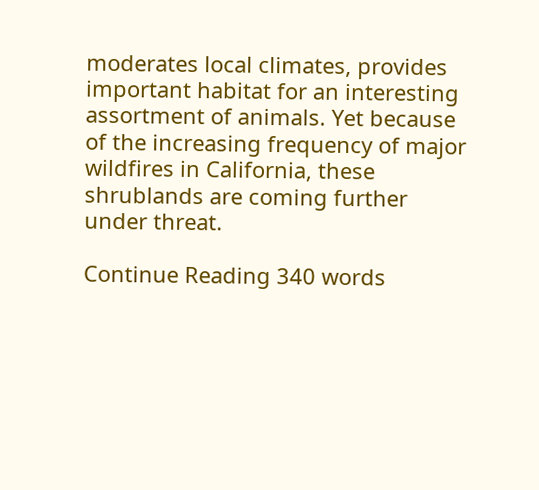moderates local climates, provides important habitat for an interesting assortment of animals. Yet because of the increasing frequency of major wildfires in California, these shrublands are coming further under threat.

Continue Reading 340 words